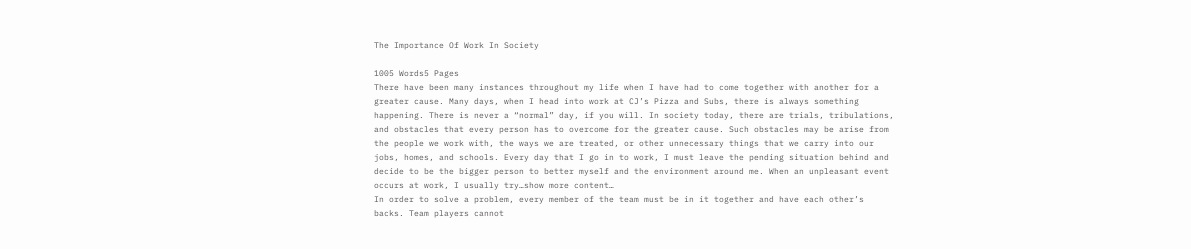The Importance Of Work In Society

1005 Words5 Pages
There have been many instances throughout my life when I have had to come together with another for a greater cause. Many days, when I head into work at CJ’s Pizza and Subs, there is always something happening. There is never a “normal” day, if you will. In society today, there are trials, tribulations, and obstacles that every person has to overcome for the greater cause. Such obstacles may be arise from the people we work with, the ways we are treated, or other unnecessary things that we carry into our jobs, homes, and schools. Every day that I go in to work, I must leave the pending situation behind and decide to be the bigger person to better myself and the environment around me. When an unpleasant event occurs at work, I usually try…show more content…
In order to solve a problem, every member of the team must be in it together and have each other’s backs. Team players cannot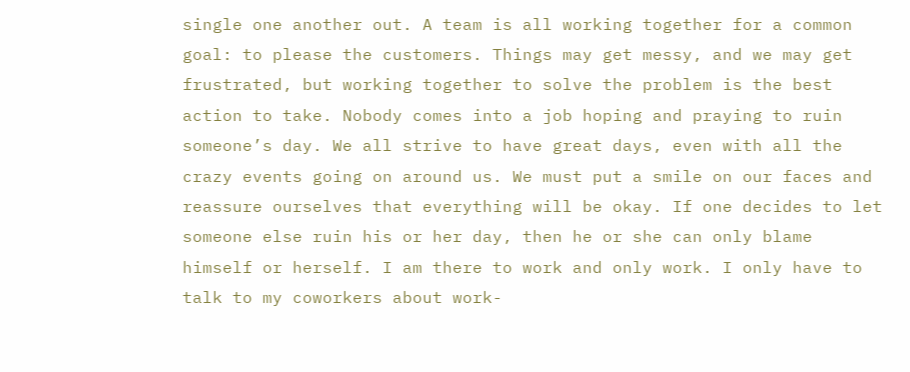single one another out. A team is all working together for a common goal: to please the customers. Things may get messy, and we may get frustrated, but working together to solve the problem is the best action to take. Nobody comes into a job hoping and praying to ruin someone’s day. We all strive to have great days, even with all the crazy events going on around us. We must put a smile on our faces and reassure ourselves that everything will be okay. If one decides to let someone else ruin his or her day, then he or she can only blame himself or herself. I am there to work and only work. I only have to talk to my coworkers about work-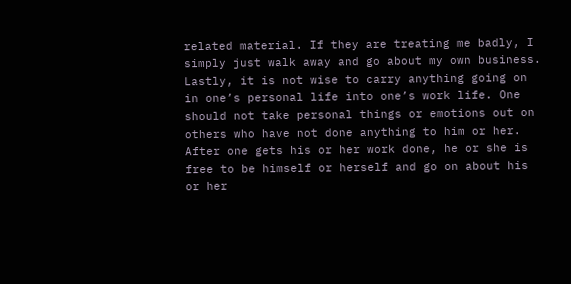related material. If they are treating me badly, I simply just walk away and go about my own business. Lastly, it is not wise to carry anything going on in one’s personal life into one’s work life. One should not take personal things or emotions out on others who have not done anything to him or her. After one gets his or her work done, he or she is free to be himself or herself and go on about his or her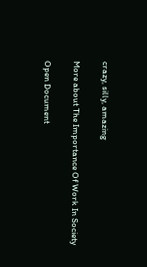crazy, silly, amazing

More about The Importance Of Work In Society

Open Document